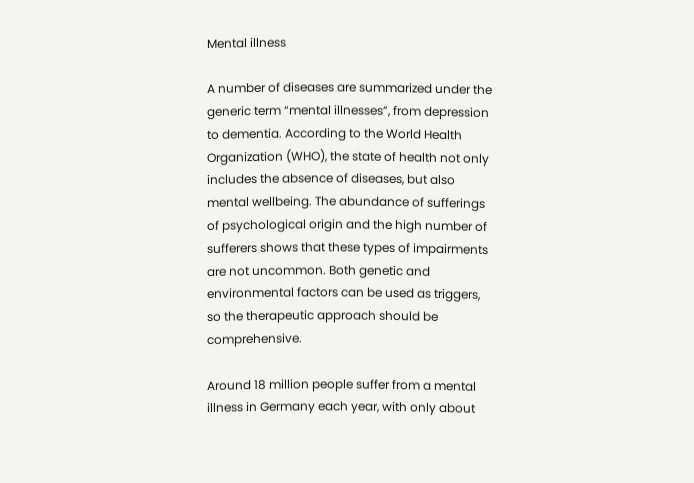Mental illness

A number of diseases are summarized under the generic term “mental illnesses”, from depression to dementia. According to the World Health Organization (WHO), the state of health not only includes the absence of diseases, but also mental wellbeing. The abundance of sufferings of psychological origin and the high number of sufferers shows that these types of impairments are not uncommon. Both genetic and environmental factors can be used as triggers, so the therapeutic approach should be comprehensive.

Around 18 million people suffer from a mental illness in Germany each year, with only about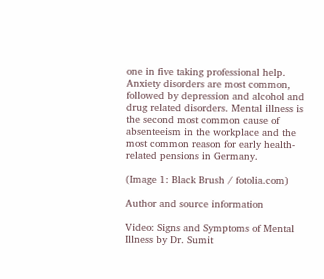one in five taking professional help. Anxiety disorders are most common, followed by depression and alcohol and drug related disorders. Mental illness is the second most common cause of absenteeism in the workplace and the most common reason for early health-related pensions in Germany.

(Image 1: Black Brush / fotolia.com)

Author and source information

Video: Signs and Symptoms of Mental Illness by Dr. Sumit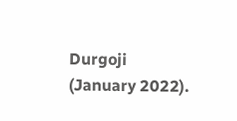Durgoji (January 2022).